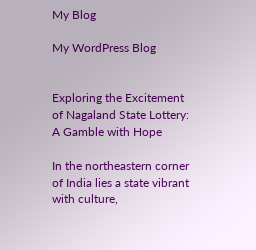My Blog

My WordPress Blog


Exploring the Excitement of Nagaland State Lottery: A Gamble with Hope

In the northeastern corner of India lies a state vibrant with culture,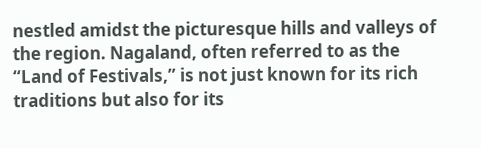nestled amidst the picturesque hills and valleys of the region. Nagaland, often referred to as the “Land of Festivals,” is not just known for its rich traditions but also for its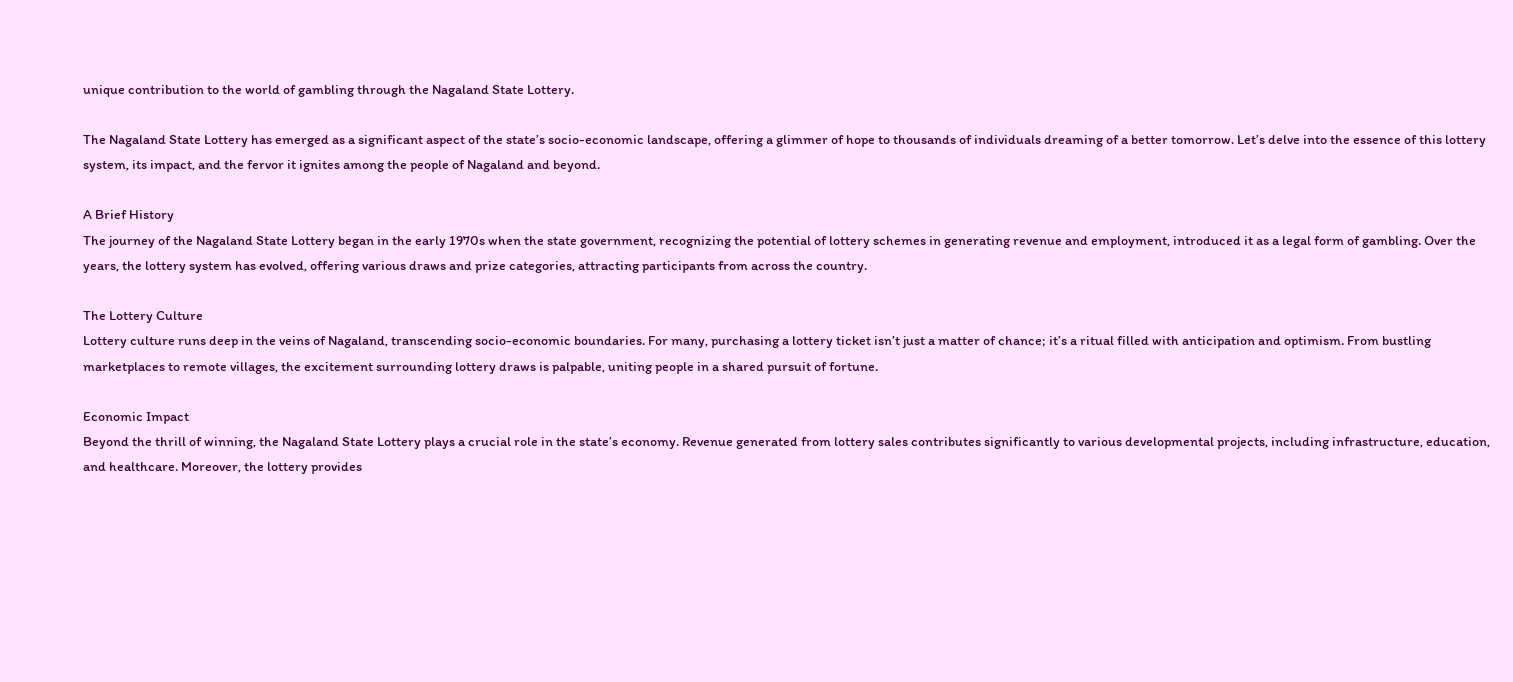unique contribution to the world of gambling through the Nagaland State Lottery.

The Nagaland State Lottery has emerged as a significant aspect of the state’s socio-economic landscape, offering a glimmer of hope to thousands of individuals dreaming of a better tomorrow. Let’s delve into the essence of this lottery system, its impact, and the fervor it ignites among the people of Nagaland and beyond.

A Brief History
The journey of the Nagaland State Lottery began in the early 1970s when the state government, recognizing the potential of lottery schemes in generating revenue and employment, introduced it as a legal form of gambling. Over the years, the lottery system has evolved, offering various draws and prize categories, attracting participants from across the country.

The Lottery Culture
Lottery culture runs deep in the veins of Nagaland, transcending socio-economic boundaries. For many, purchasing a lottery ticket isn’t just a matter of chance; it’s a ritual filled with anticipation and optimism. From bustling marketplaces to remote villages, the excitement surrounding lottery draws is palpable, uniting people in a shared pursuit of fortune.

Economic Impact
Beyond the thrill of winning, the Nagaland State Lottery plays a crucial role in the state’s economy. Revenue generated from lottery sales contributes significantly to various developmental projects, including infrastructure, education, and healthcare. Moreover, the lottery provides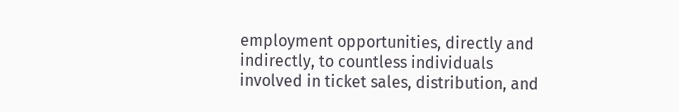employment opportunities, directly and indirectly, to countless individuals involved in ticket sales, distribution, and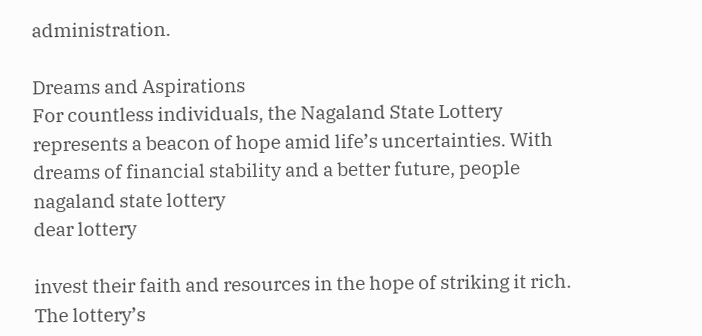administration.

Dreams and Aspirations
For countless individuals, the Nagaland State Lottery represents a beacon of hope amid life’s uncertainties. With dreams of financial stability and a better future, people nagaland state lottery
dear lottery

invest their faith and resources in the hope of striking it rich. The lottery’s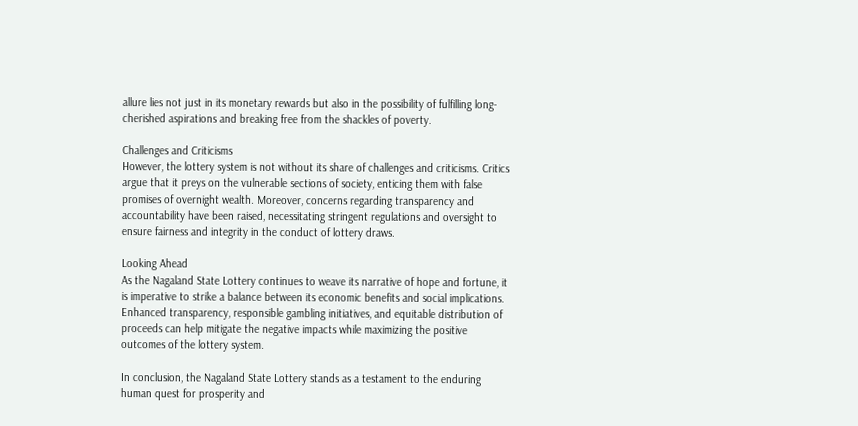allure lies not just in its monetary rewards but also in the possibility of fulfilling long-cherished aspirations and breaking free from the shackles of poverty.

Challenges and Criticisms
However, the lottery system is not without its share of challenges and criticisms. Critics argue that it preys on the vulnerable sections of society, enticing them with false promises of overnight wealth. Moreover, concerns regarding transparency and accountability have been raised, necessitating stringent regulations and oversight to ensure fairness and integrity in the conduct of lottery draws.

Looking Ahead
As the Nagaland State Lottery continues to weave its narrative of hope and fortune, it is imperative to strike a balance between its economic benefits and social implications. Enhanced transparency, responsible gambling initiatives, and equitable distribution of proceeds can help mitigate the negative impacts while maximizing the positive outcomes of the lottery system.

In conclusion, the Nagaland State Lottery stands as a testament to the enduring human quest for prosperity and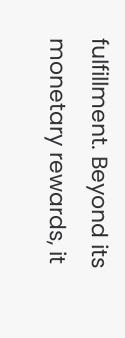fulfillment. Beyond its monetary rewards, it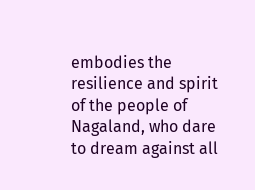embodies the resilience and spirit of the people of Nagaland, who dare to dream against all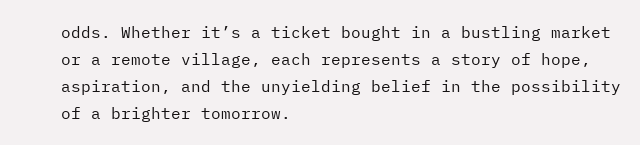odds. Whether it’s a ticket bought in a bustling market or a remote village, each represents a story of hope, aspiration, and the unyielding belief in the possibility of a brighter tomorrow.